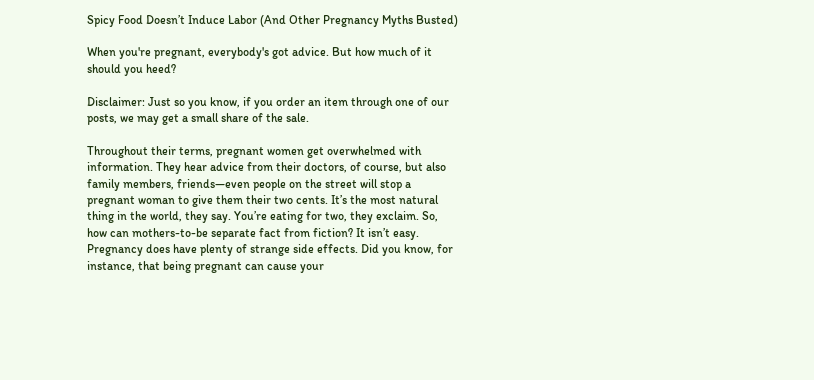Spicy Food Doesn’t Induce Labor (And Other Pregnancy Myths Busted)

When you're pregnant, everybody's got advice. But how much of it should you heed?

Disclaimer: Just so you know, if you order an item through one of our posts, we may get a small share of the sale.

Throughout their terms, pregnant women get overwhelmed with information. They hear advice from their doctors, of course, but also family members, friends—even people on the street will stop a pregnant woman to give them their two cents. It’s the most natural thing in the world, they say. You’re eating for two, they exclaim. So, how can mothers-to-be separate fact from fiction? It isn’t easy. Pregnancy does have plenty of strange side effects. Did you know, for instance, that being pregnant can cause your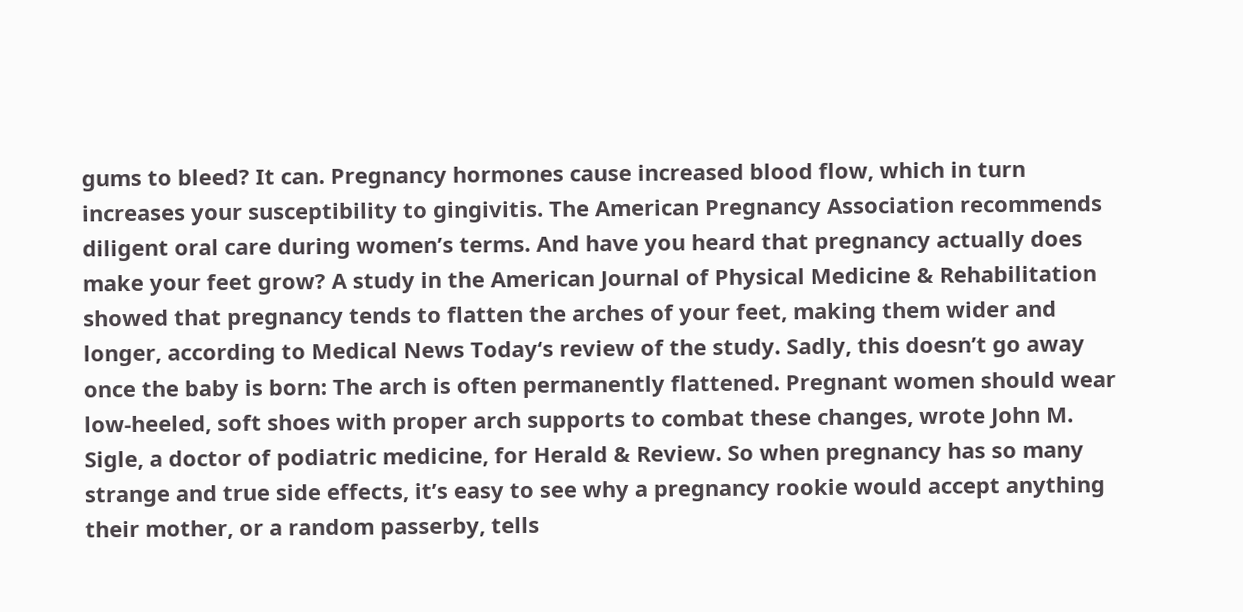gums to bleed? It can. Pregnancy hormones cause increased blood flow, which in turn increases your susceptibility to gingivitis. The American Pregnancy Association recommends diligent oral care during women’s terms. And have you heard that pregnancy actually does make your feet grow? A study in the American Journal of Physical Medicine & Rehabilitation showed that pregnancy tends to flatten the arches of your feet, making them wider and longer, according to Medical News Today‘s review of the study. Sadly, this doesn’t go away once the baby is born: The arch is often permanently flattened. Pregnant women should wear low-heeled, soft shoes with proper arch supports to combat these changes, wrote John M. Sigle, a doctor of podiatric medicine, for Herald & Review. So when pregnancy has so many strange and true side effects, it’s easy to see why a pregnancy rookie would accept anything their mother, or a random passerby, tells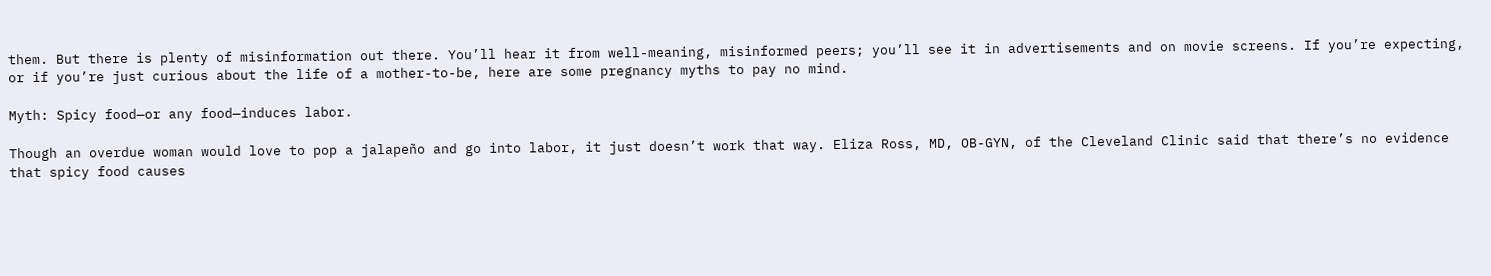them. But there is plenty of misinformation out there. You’ll hear it from well-meaning, misinformed peers; you’ll see it in advertisements and on movie screens. If you’re expecting, or if you’re just curious about the life of a mother-to-be, here are some pregnancy myths to pay no mind.

Myth: Spicy food—or any food—induces labor.

Though an overdue woman would love to pop a jalapeño and go into labor, it just doesn’t work that way. Eliza Ross, MD, OB-GYN, of the Cleveland Clinic said that there’s no evidence that spicy food causes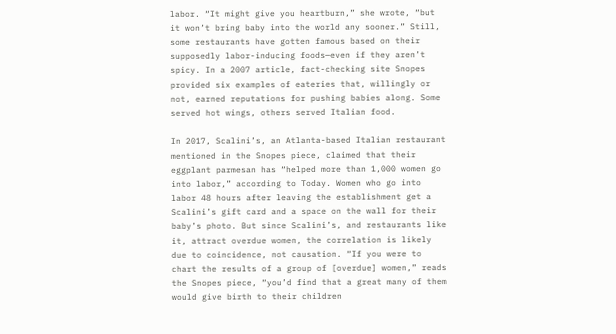labor. “It might give you heartburn,” she wrote, “but it won’t bring baby into the world any sooner.” Still, some restaurants have gotten famous based on their supposedly labor-inducing foods—even if they aren’t spicy. In a 2007 article, fact-checking site Snopes provided six examples of eateries that, willingly or not, earned reputations for pushing babies along. Some served hot wings, others served Italian food.

In 2017, Scalini’s, an Atlanta-based Italian restaurant mentioned in the Snopes piece, claimed that their eggplant parmesan has “helped more than 1,000 women go into labor,” according to Today. Women who go into labor 48 hours after leaving the establishment get a Scalini’s gift card and a space on the wall for their baby’s photo. But since Scalini’s, and restaurants like it, attract overdue women, the correlation is likely due to coincidence, not causation. “If you were to chart the results of a group of [overdue] women,” reads the Snopes piece, “you’d find that a great many of them would give birth to their children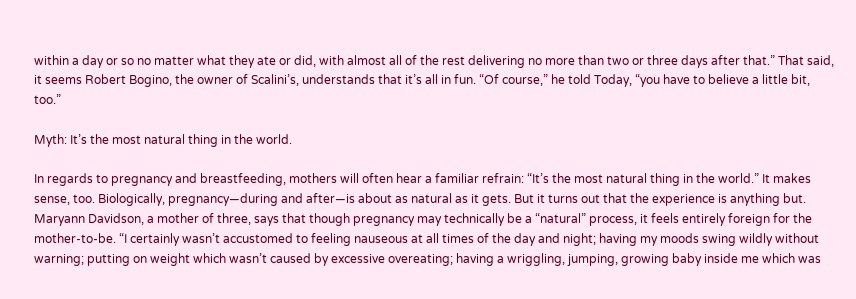within a day or so no matter what they ate or did, with almost all of the rest delivering no more than two or three days after that.” That said, it seems Robert Bogino, the owner of Scalini’s, understands that it’s all in fun. “Of course,” he told Today, “you have to believe a little bit, too.”

Myth: It’s the most natural thing in the world.

In regards to pregnancy and breastfeeding, mothers will often hear a familiar refrain: “It’s the most natural thing in the world.” It makes sense, too. Biologically, pregnancy—during and after—is about as natural as it gets. But it turns out that the experience is anything but. Maryann Davidson, a mother of three, says that though pregnancy may technically be a “natural” process, it feels entirely foreign for the mother-to-be. “I certainly wasn’t accustomed to feeling nauseous at all times of the day and night; having my moods swing wildly without warning; putting on weight which wasn’t caused by excessive overeating; having a wriggling, jumping, growing baby inside me which was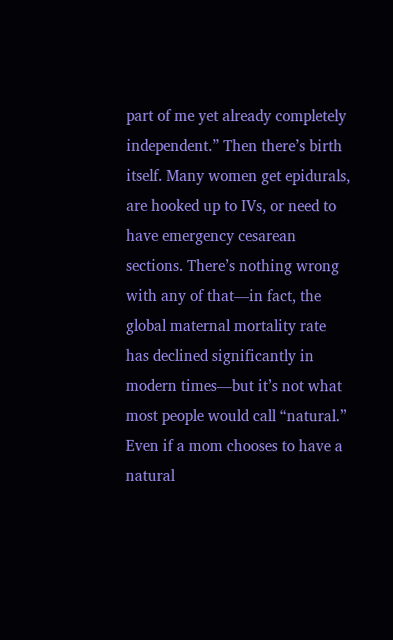part of me yet already completely independent.” Then there’s birth itself. Many women get epidurals, are hooked up to IVs, or need to have emergency cesarean sections. There’s nothing wrong with any of that—in fact, the global maternal mortality rate has declined significantly in modern times—but it’s not what most people would call “natural.” Even if a mom chooses to have a natural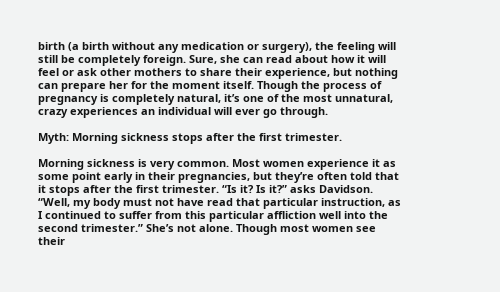birth (a birth without any medication or surgery), the feeling will still be completely foreign. Sure, she can read about how it will feel or ask other mothers to share their experience, but nothing can prepare her for the moment itself. Though the process of pregnancy is completely natural, it’s one of the most unnatural, crazy experiences an individual will ever go through.

Myth: Morning sickness stops after the first trimester.

Morning sickness is very common. Most women experience it as some point early in their pregnancies, but they’re often told that it stops after the first trimester. “Is it? Is it?” asks Davidson. “Well, my body must not have read that particular instruction, as I continued to suffer from this particular affliction well into the second trimester.” She’s not alone. Though most women see their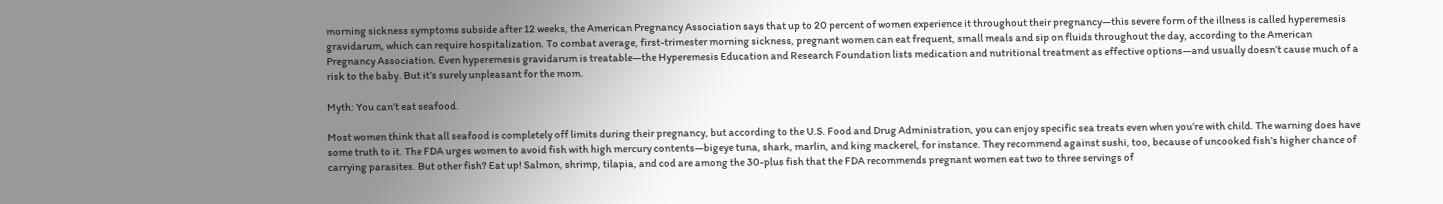morning sickness symptoms subside after 12 weeks, the American Pregnancy Association says that up to 20 percent of women experience it throughout their pregnancy—this severe form of the illness is called hyperemesis gravidarum, which can require hospitalization. To combat average, first-trimester morning sickness, pregnant women can eat frequent, small meals and sip on fluids throughout the day, according to the American Pregnancy Association. Even hyperemesis gravidarum is treatable—the Hyperemesis Education and Research Foundation lists medication and nutritional treatment as effective options—and usually doesn’t cause much of a risk to the baby. But it’s surely unpleasant for the mom.

Myth: You can’t eat seafood.

Most women think that all seafood is completely off limits during their pregnancy, but according to the U.S. Food and Drug Administration, you can enjoy specific sea treats even when you’re with child. The warning does have some truth to it. The FDA urges women to avoid fish with high mercury contents—bigeye tuna, shark, marlin, and king mackerel, for instance. They recommend against sushi, too, because of uncooked fish’s higher chance of carrying parasites. But other fish? Eat up! Salmon, shrimp, tilapia, and cod are among the 30-plus fish that the FDA recommends pregnant women eat two to three servings of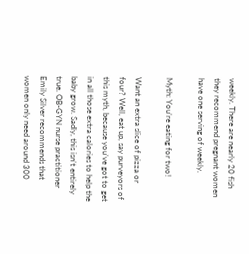weekly. There are nearly 20 fish they recommend pregnant women have one serving of weekly.

Myth: You’re eating for two!

Want an extra slice of pizza or four? Well, eat up, say purveyors of this myth, because you’ve got to get in all those extra calories to help the baby grow. Sadly, this isn’t entirely true. OB-GYN nurse practitioner Emily Silver recommends that women only need around 300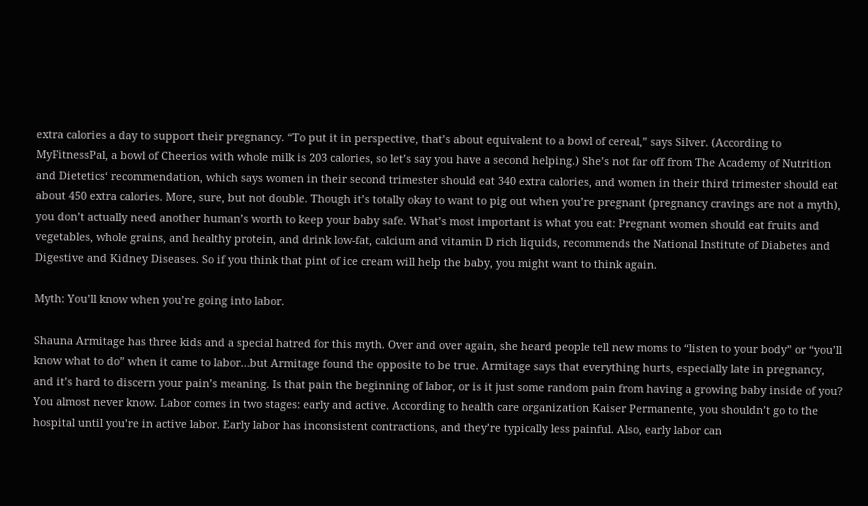extra calories a day to support their pregnancy. “To put it in perspective, that’s about equivalent to a bowl of cereal,” says Silver. (According to MyFitnessPal, a bowl of Cheerios with whole milk is 203 calories, so let’s say you have a second helping.) She’s not far off from The Academy of Nutrition and Dietetics‘ recommendation, which says women in their second trimester should eat 340 extra calories, and women in their third trimester should eat about 450 extra calories. More, sure, but not double. Though it’s totally okay to want to pig out when you’re pregnant (pregnancy cravings are not a myth), you don’t actually need another human’s worth to keep your baby safe. What’s most important is what you eat: Pregnant women should eat fruits and vegetables, whole grains, and healthy protein, and drink low-fat, calcium and vitamin D rich liquids, recommends the National Institute of Diabetes and Digestive and Kidney Diseases. So if you think that pint of ice cream will help the baby, you might want to think again.

Myth: You’ll know when you’re going into labor.

Shauna Armitage has three kids and a special hatred for this myth. Over and over again, she heard people tell new moms to “listen to your body” or “you’ll know what to do” when it came to labor…but Armitage found the opposite to be true. Armitage says that everything hurts, especially late in pregnancy, and it’s hard to discern your pain’s meaning. Is that pain the beginning of labor, or is it just some random pain from having a growing baby inside of you? You almost never know. Labor comes in two stages: early and active. According to health care organization Kaiser Permanente, you shouldn’t go to the hospital until you’re in active labor. Early labor has inconsistent contractions, and they’re typically less painful. Also, early labor can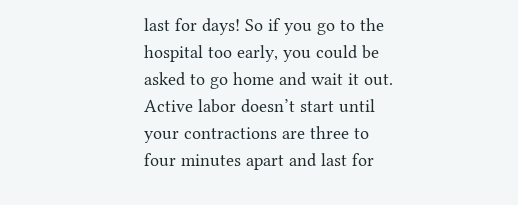last for days! So if you go to the hospital too early, you could be asked to go home and wait it out. Active labor doesn’t start until your contractions are three to four minutes apart and last for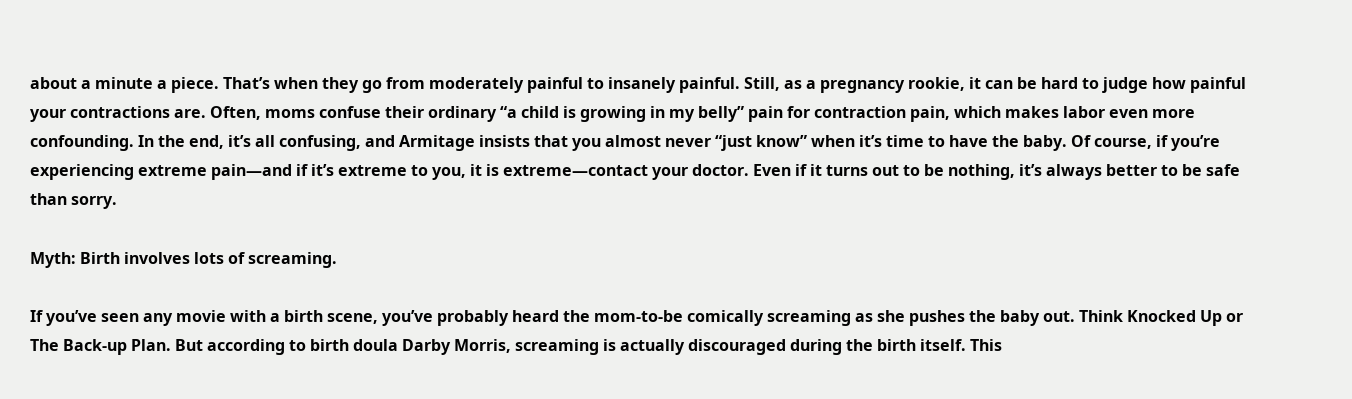about a minute a piece. That’s when they go from moderately painful to insanely painful. Still, as a pregnancy rookie, it can be hard to judge how painful your contractions are. Often, moms confuse their ordinary “a child is growing in my belly” pain for contraction pain, which makes labor even more confounding. In the end, it’s all confusing, and Armitage insists that you almost never “just know” when it’s time to have the baby. Of course, if you’re experiencing extreme pain—and if it’s extreme to you, it is extreme—contact your doctor. Even if it turns out to be nothing, it’s always better to be safe than sorry.

Myth: Birth involves lots of screaming.

If you’ve seen any movie with a birth scene, you’ve probably heard the mom-to-be comically screaming as she pushes the baby out. Think Knocked Up or The Back-up Plan. But according to birth doula Darby Morris, screaming is actually discouraged during the birth itself. This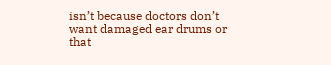isn’t because doctors don’t want damaged ear drums or that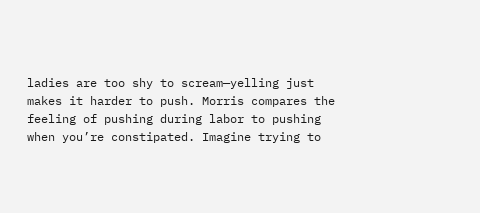ladies are too shy to scream—yelling just makes it harder to push. Morris compares the feeling of pushing during labor to pushing when you’re constipated. Imagine trying to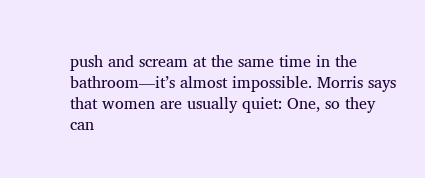push and scream at the same time in the bathroom—it’s almost impossible. Morris says that women are usually quiet: One, so they can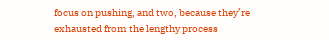focus on pushing, and two, because they’re exhausted from the lengthy process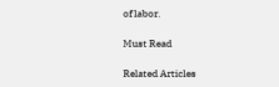of labor.

Must Read

Related Articles